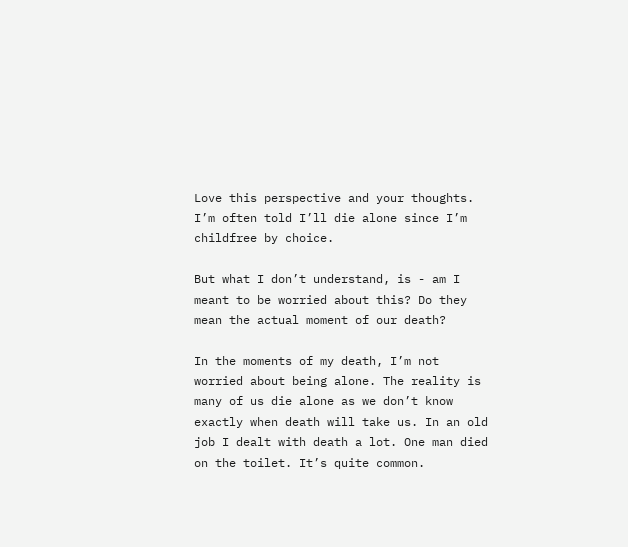Love this perspective and your thoughts. I’m often told I’ll die alone since I’m childfree by choice.

But what I don’t understand, is - am I meant to be worried about this? Do they mean the actual moment of our death?

In the moments of my death, I’m not worried about being alone. The reality is many of us die alone as we don’t know exactly when death will take us. In an old job I dealt with death a lot. One man died on the toilet. It’s quite common.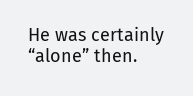He was certainly “alone” then.